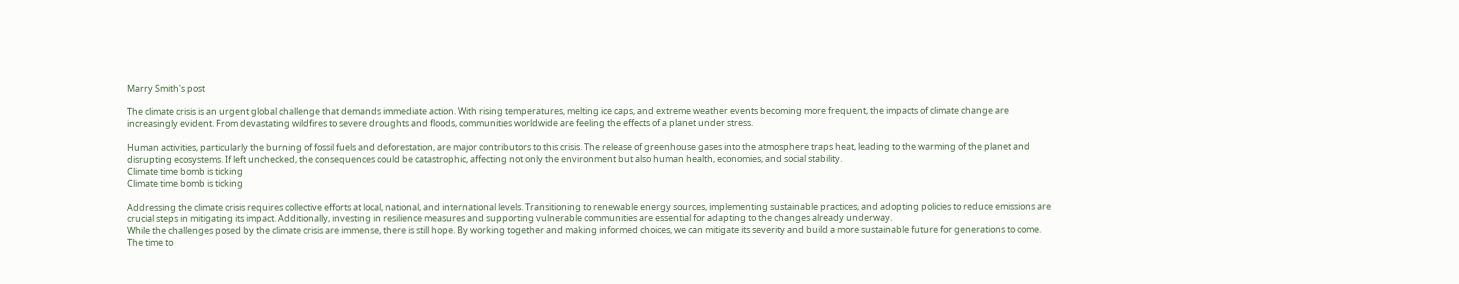Marry Smith's post

The climate crisis is an urgent global challenge that demands immediate action. With rising temperatures, melting ice caps, and extreme weather events becoming more frequent, the impacts of climate change are increasingly evident. From devastating wildfires to severe droughts and floods, communities worldwide are feeling the effects of a planet under stress.

Human activities, particularly the burning of fossil fuels and deforestation, are major contributors to this crisis. The release of greenhouse gases into the atmosphere traps heat, leading to the warming of the planet and disrupting ecosystems. If left unchecked, the consequences could be catastrophic, affecting not only the environment but also human health, economies, and social stability.
Climate time bomb is ticking
Climate time bomb is ticking

Addressing the climate crisis requires collective efforts at local, national, and international levels. Transitioning to renewable energy sources, implementing sustainable practices, and adopting policies to reduce emissions are crucial steps in mitigating its impact. Additionally, investing in resilience measures and supporting vulnerable communities are essential for adapting to the changes already underway.
While the challenges posed by the climate crisis are immense, there is still hope. By working together and making informed choices, we can mitigate its severity and build a more sustainable future for generations to come. The time to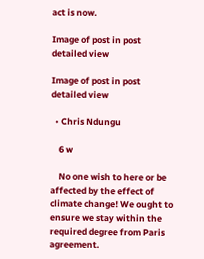act is now.

Image of post in post detailed view

Image of post in post detailed view

  • Chris Ndungu

    6 w

    No one wish to here or be affected by the effect of climate change! We ought to ensure we stay within the required degree from Paris agreement.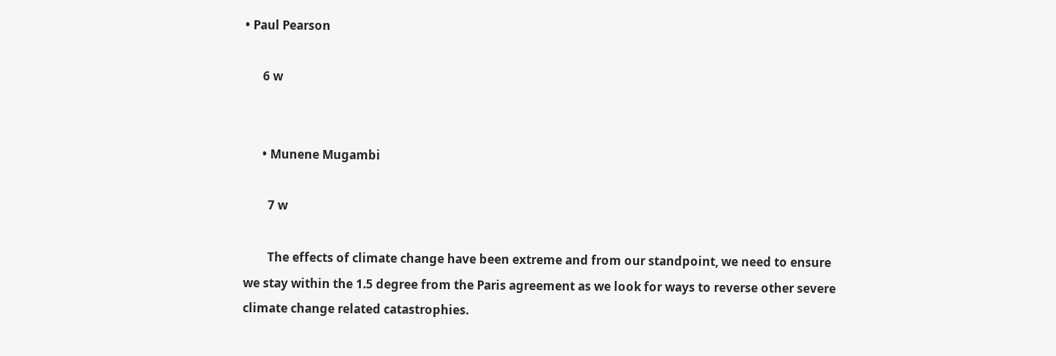• Paul Pearson

      6 w


      • Munene Mugambi

        7 w

        The effects of climate change have been extreme and from our standpoint, we need to ensure we stay within the 1.5 degree from the Paris agreement as we look for ways to reverse other severe climate change related catastrophies.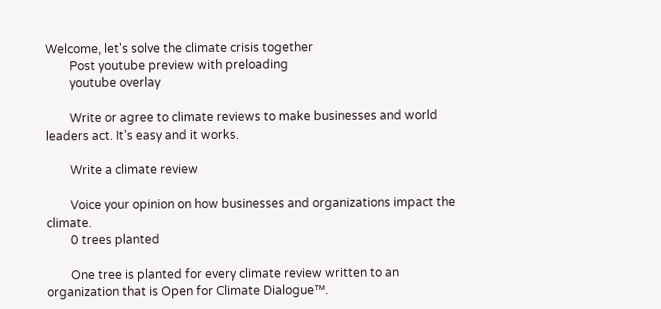Welcome, let's solve the climate crisis together
        Post youtube preview with preloading
        youtube overlay

        Write or agree to climate reviews to make businesses and world leaders act. It’s easy and it works.

        Write a climate review

        Voice your opinion on how businesses and organizations impact the climate.
        0 trees planted

        One tree is planted for every climate review written to an organization that is Open for Climate Dialogue™.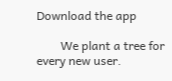Download the app

        We plant a tree for every new user.